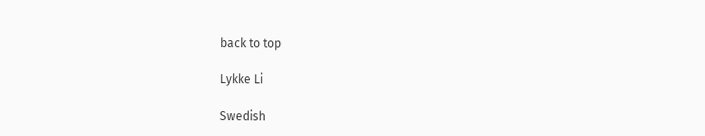back to top

Lykke Li

Swedish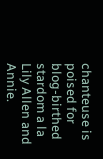chanteuse is poised for blog-birthed stardom a la Lily Allen and Annie.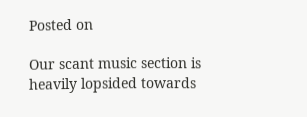Posted on

Our scant music section is heavily lopsided towards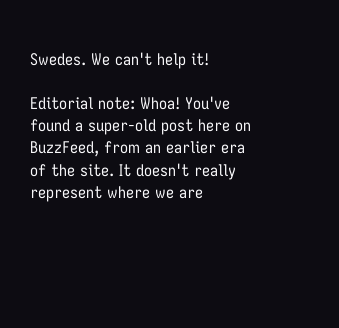Swedes. We can't help it!

Editorial note: Whoa! You've found a super-old post here on BuzzFeed, from an earlier era of the site. It doesn't really represent where we are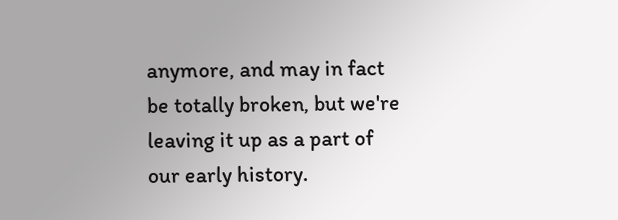anymore, and may in fact be totally broken, but we're leaving it up as a part of our early history.